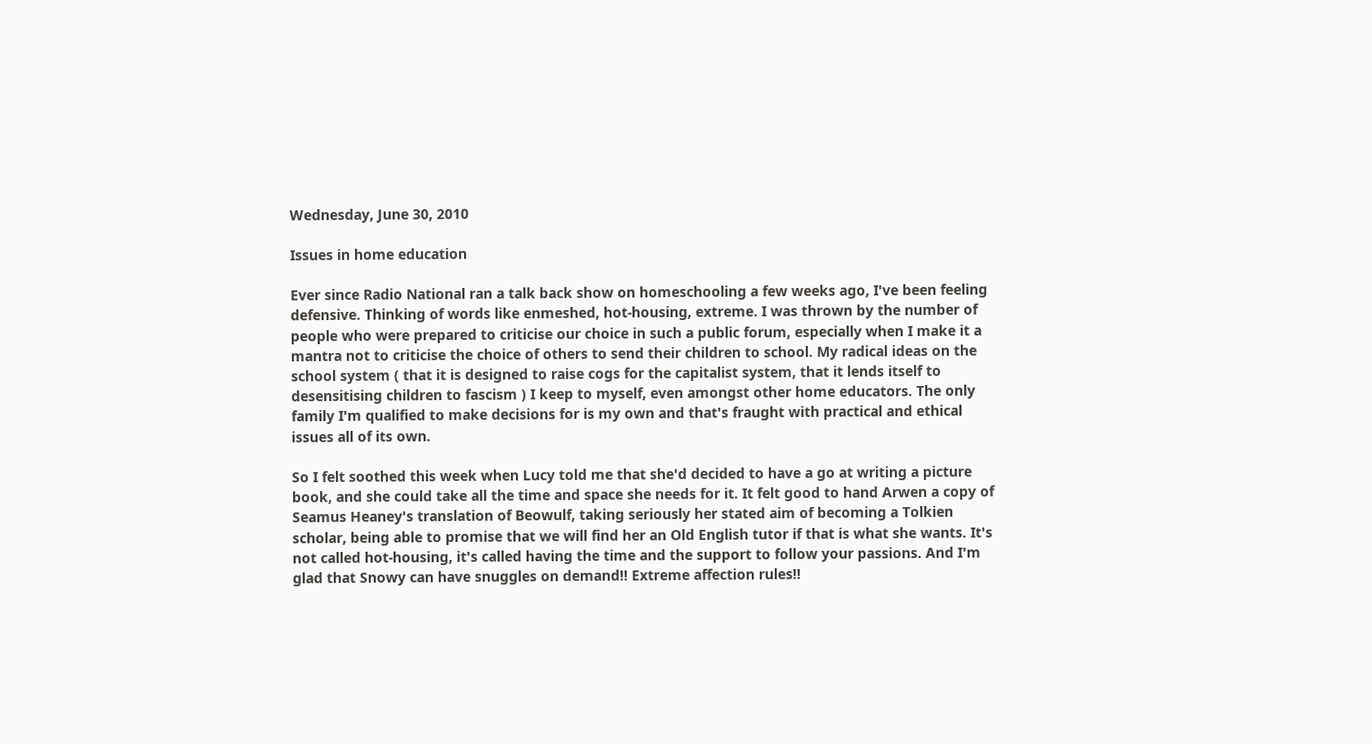Wednesday, June 30, 2010

Issues in home education

Ever since Radio National ran a talk back show on homeschooling a few weeks ago, I've been feeling defensive. Thinking of words like enmeshed, hot-housing, extreme. I was thrown by the number of people who were prepared to criticise our choice in such a public forum, especially when I make it a mantra not to criticise the choice of others to send their children to school. My radical ideas on the school system ( that it is designed to raise cogs for the capitalist system, that it lends itself to desensitising children to fascism ) I keep to myself, even amongst other home educators. The only family I'm qualified to make decisions for is my own and that's fraught with practical and ethical issues all of its own.

So I felt soothed this week when Lucy told me that she'd decided to have a go at writing a picture book, and she could take all the time and space she needs for it. It felt good to hand Arwen a copy of Seamus Heaney's translation of Beowulf, taking seriously her stated aim of becoming a Tolkien scholar, being able to promise that we will find her an Old English tutor if that is what she wants. It's not called hot-housing, it's called having the time and the support to follow your passions. And I'm glad that Snowy can have snuggles on demand!! Extreme affection rules!!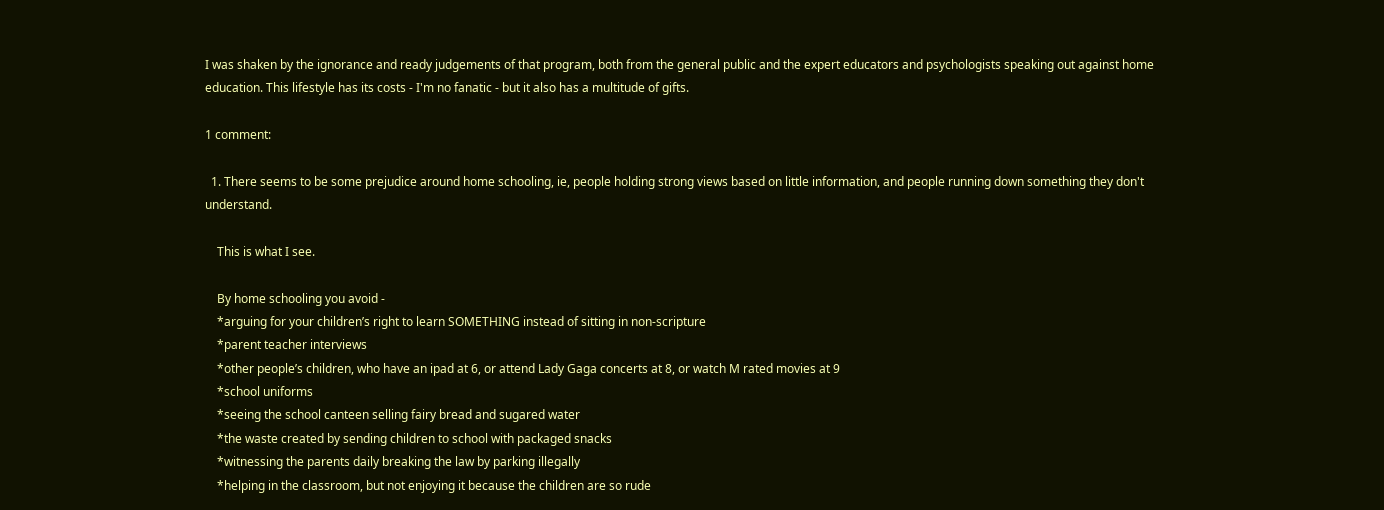I was shaken by the ignorance and ready judgements of that program, both from the general public and the expert educators and psychologists speaking out against home education. This lifestyle has its costs - I'm no fanatic - but it also has a multitude of gifts.

1 comment:

  1. There seems to be some prejudice around home schooling, ie, people holding strong views based on little information, and people running down something they don't understand.

    This is what I see.

    By home schooling you avoid -
    *arguing for your children’s right to learn SOMETHING instead of sitting in non-scripture
    *parent teacher interviews
    *other people’s children, who have an ipad at 6, or attend Lady Gaga concerts at 8, or watch M rated movies at 9
    *school uniforms
    *seeing the school canteen selling fairy bread and sugared water
    *the waste created by sending children to school with packaged snacks
    *witnessing the parents daily breaking the law by parking illegally
    *helping in the classroom, but not enjoying it because the children are so rude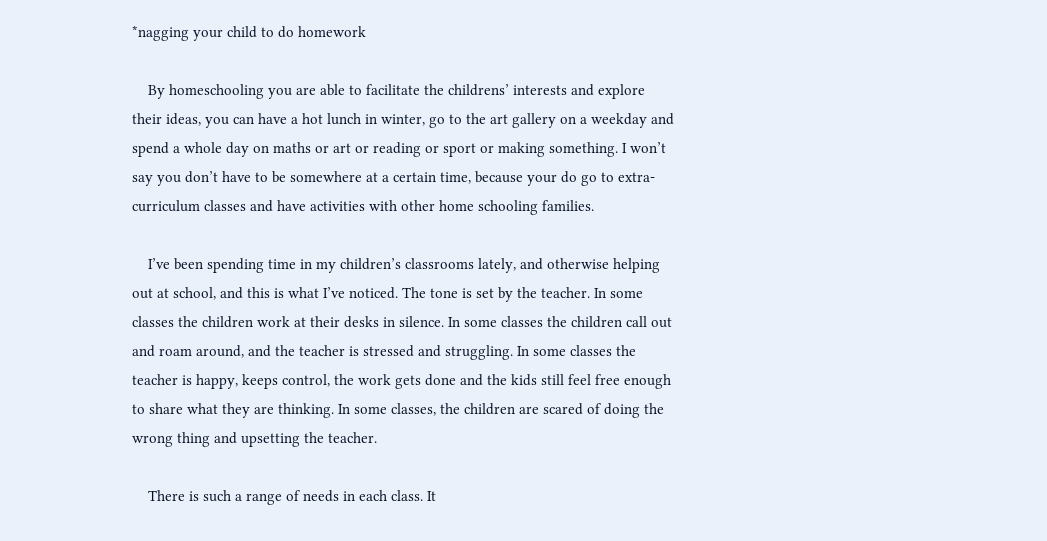*nagging your child to do homework

    By homeschooling you are able to facilitate the childrens’ interests and explore their ideas, you can have a hot lunch in winter, go to the art gallery on a weekday and spend a whole day on maths or art or reading or sport or making something. I won’t say you don’t have to be somewhere at a certain time, because your do go to extra-curriculum classes and have activities with other home schooling families.

    I’ve been spending time in my children’s classrooms lately, and otherwise helping out at school, and this is what I’ve noticed. The tone is set by the teacher. In some classes the children work at their desks in silence. In some classes the children call out and roam around, and the teacher is stressed and struggling. In some classes the teacher is happy, keeps control, the work gets done and the kids still feel free enough to share what they are thinking. In some classes, the children are scared of doing the wrong thing and upsetting the teacher.

    There is such a range of needs in each class. It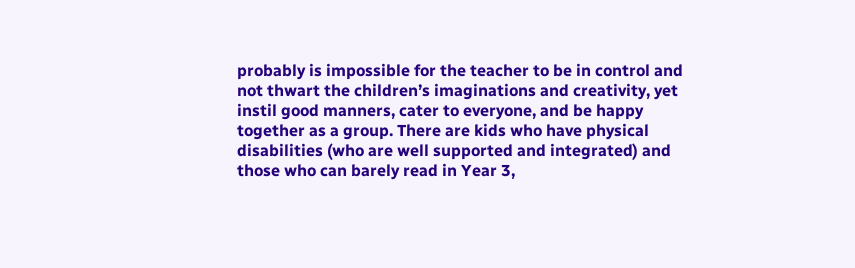probably is impossible for the teacher to be in control and not thwart the children’s imaginations and creativity, yet instil good manners, cater to everyone, and be happy together as a group. There are kids who have physical disabilities (who are well supported and integrated) and those who can barely read in Year 3,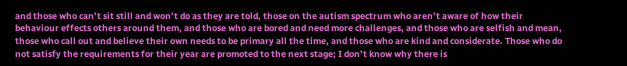and those who can’t sit still and won’t do as they are told, those on the autism spectrum who aren’t aware of how their behaviour effects others around them, and those who are bored and need more challenges, and those who are selfish and mean, those who call out and believe their own needs to be primary all the time, and those who are kind and considerate. Those who do not satisfy the requirements for their year are promoted to the next stage; I don’t know why there is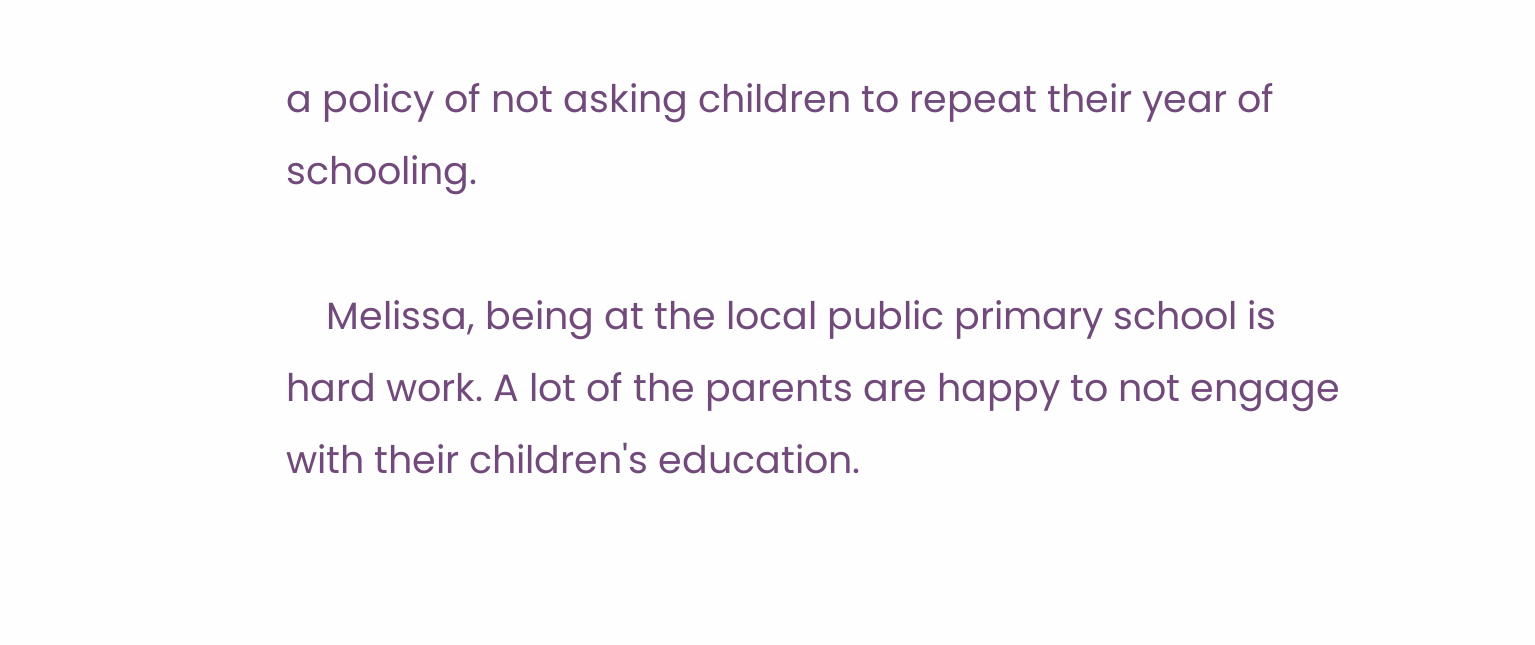a policy of not asking children to repeat their year of schooling.

    Melissa, being at the local public primary school is hard work. A lot of the parents are happy to not engage with their children's education.